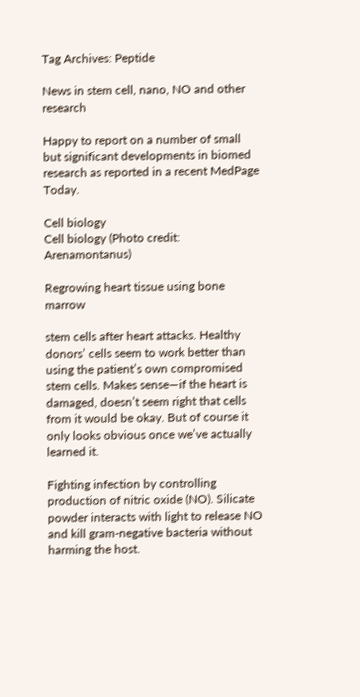Tag Archives: Peptide

News in stem cell, nano, NO and other research

Happy to report on a number of small but significant developments in biomed research as reported in a recent MedPage Today.

Cell biology
Cell biology (Photo credit: Arenamontanus)

Regrowing heart tissue using bone marrow

stem cells after heart attacks. Healthy donors’ cells seem to work better than using the patient’s own compromised stem cells. Makes sense—if the heart is damaged, doesn’t seem right that cells from it would be okay. But of course it only looks obvious once we’ve actually learned it.

Fighting infection by controlling production of nitric oxide (NO). Silicate powder interacts with light to release NO and kill gram-negative bacteria without harming the host.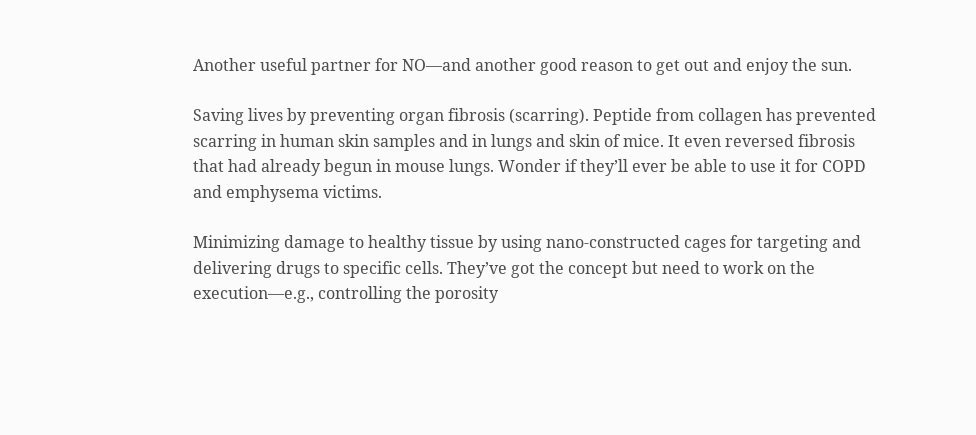Another useful partner for NO—and another good reason to get out and enjoy the sun.

Saving lives by preventing organ fibrosis (scarring). Peptide from collagen has prevented scarring in human skin samples and in lungs and skin of mice. It even reversed fibrosis that had already begun in mouse lungs. Wonder if they’ll ever be able to use it for COPD and emphysema victims.

Minimizing damage to healthy tissue by using nano-constructed cages for targeting and delivering drugs to specific cells. They’ve got the concept but need to work on the execution—e.g., controlling the porosity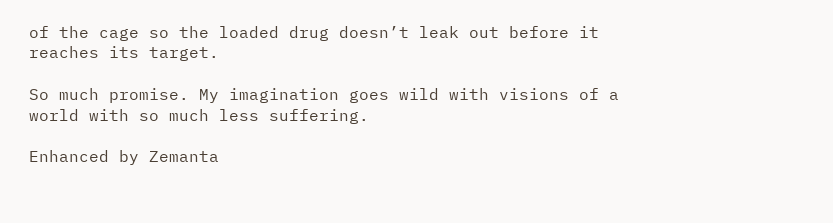of the cage so the loaded drug doesn’t leak out before it reaches its target.

So much promise. My imagination goes wild with visions of a world with so much less suffering.

Enhanced by Zemanta